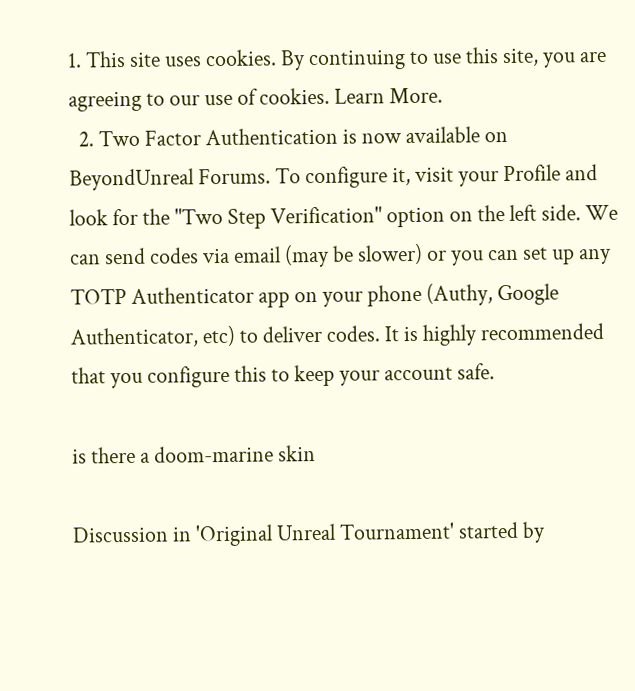1. This site uses cookies. By continuing to use this site, you are agreeing to our use of cookies. Learn More.
  2. Two Factor Authentication is now available on BeyondUnreal Forums. To configure it, visit your Profile and look for the "Two Step Verification" option on the left side. We can send codes via email (may be slower) or you can set up any TOTP Authenticator app on your phone (Authy, Google Authenticator, etc) to deliver codes. It is highly recommended that you configure this to keep your account safe.

is there a doom-marine skin

Discussion in 'Original Unreal Tournament' started by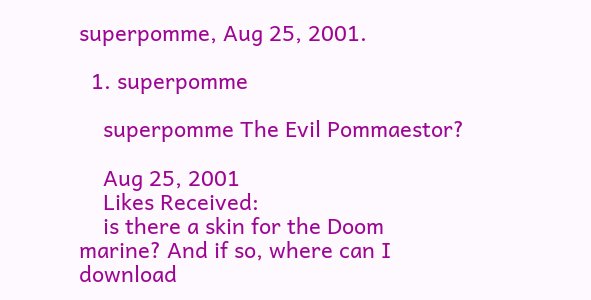superpomme, Aug 25, 2001.

  1. superpomme

    superpomme The Evil Pommaestor?

    Aug 25, 2001
    Likes Received:
    is there a skin for the Doom marine? And if so, where can I download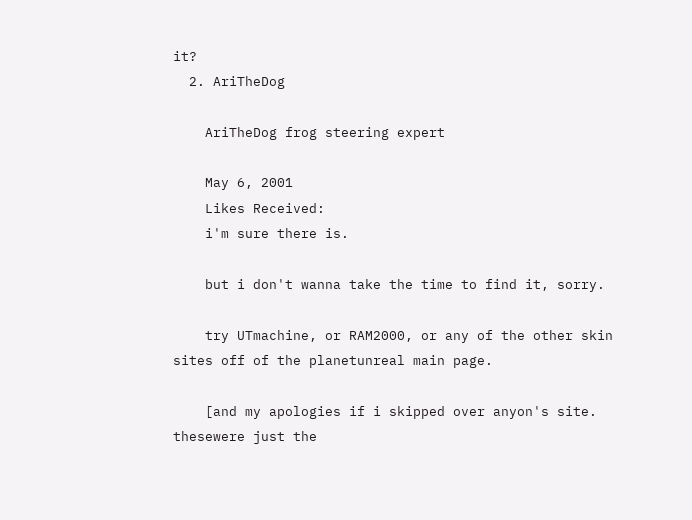it?
  2. AriTheDog

    AriTheDog frog steering expert

    May 6, 2001
    Likes Received:
    i'm sure there is.

    but i don't wanna take the time to find it, sorry.

    try UTmachine, or RAM2000, or any of the other skin sites off of the planetunreal main page.

    [and my apologies if i skipped over anyon's site. thesewere just the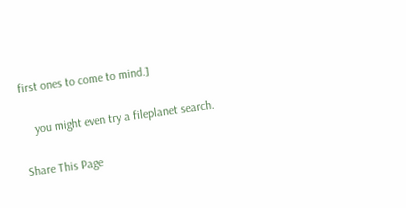first ones to come to mind.]

    you might even try a fileplanet search.

Share This Page